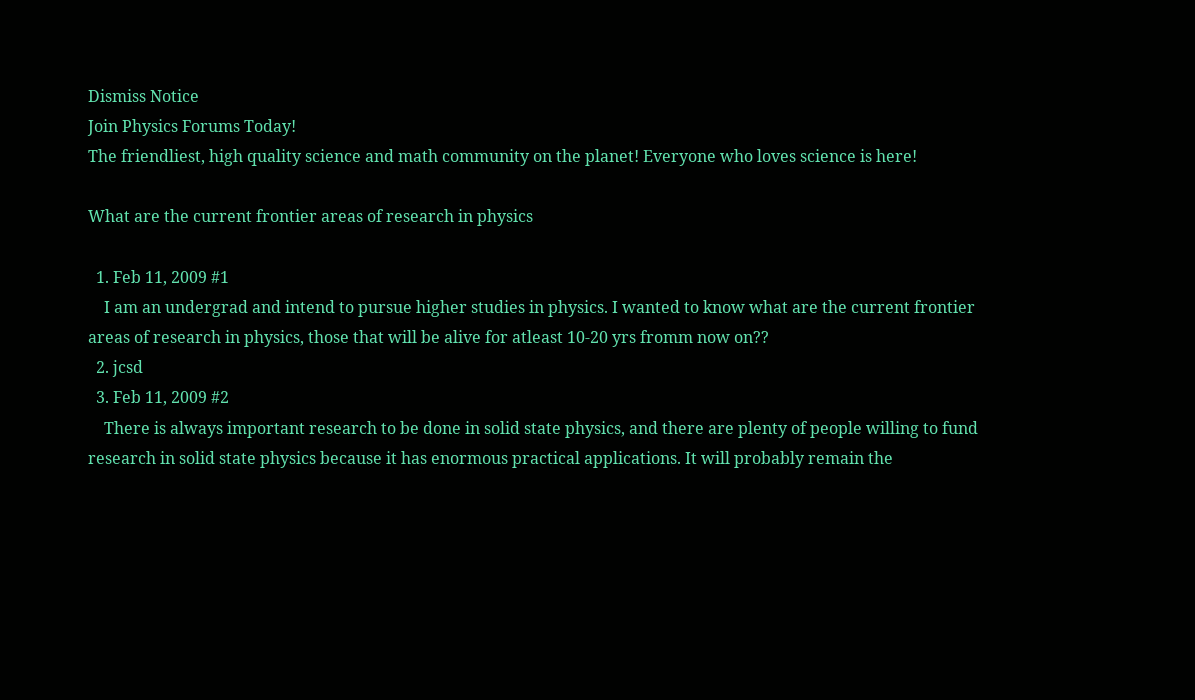Dismiss Notice
Join Physics Forums Today!
The friendliest, high quality science and math community on the planet! Everyone who loves science is here!

What are the current frontier areas of research in physics

  1. Feb 11, 2009 #1
    I am an undergrad and intend to pursue higher studies in physics. I wanted to know what are the current frontier areas of research in physics, those that will be alive for atleast 10-20 yrs fromm now on??
  2. jcsd
  3. Feb 11, 2009 #2
    There is always important research to be done in solid state physics, and there are plenty of people willing to fund research in solid state physics because it has enormous practical applications. It will probably remain the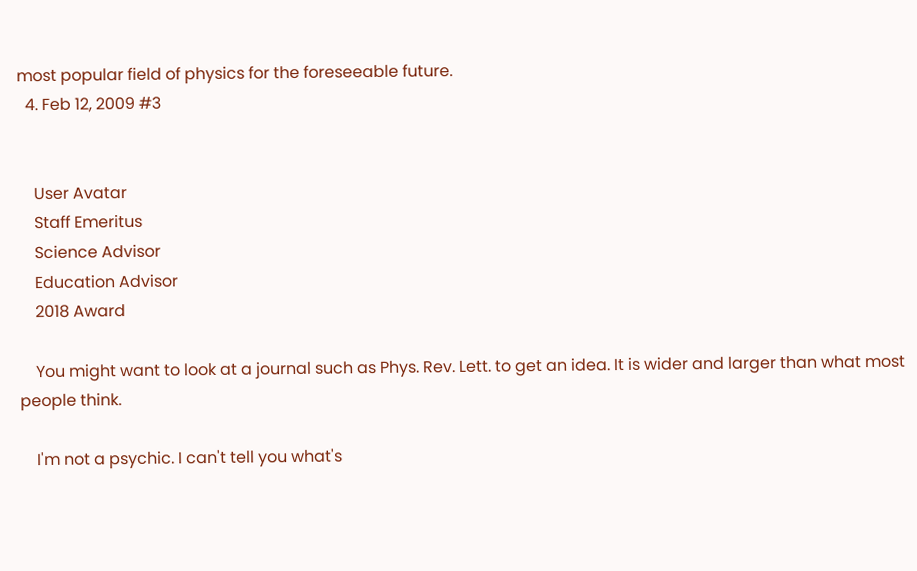most popular field of physics for the foreseeable future.
  4. Feb 12, 2009 #3


    User Avatar
    Staff Emeritus
    Science Advisor
    Education Advisor
    2018 Award

    You might want to look at a journal such as Phys. Rev. Lett. to get an idea. It is wider and larger than what most people think.

    I'm not a psychic. I can't tell you what's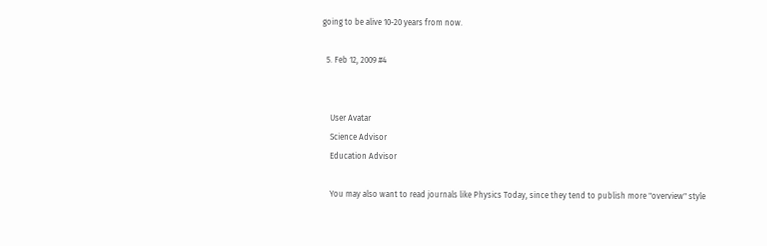going to be alive 10-20 years from now.

  5. Feb 12, 2009 #4


    User Avatar
    Science Advisor
    Education Advisor

    You may also want to read journals like Physics Today, since they tend to publish more "overview" style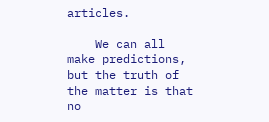articles.

    We can all make predictions, but the truth of the matter is that no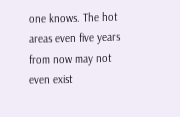one knows. The hot areas even five years from now may not even exist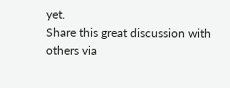yet.
Share this great discussion with others via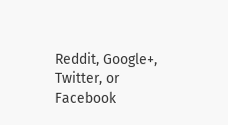Reddit, Google+, Twitter, or Facebook